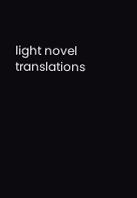light novel translations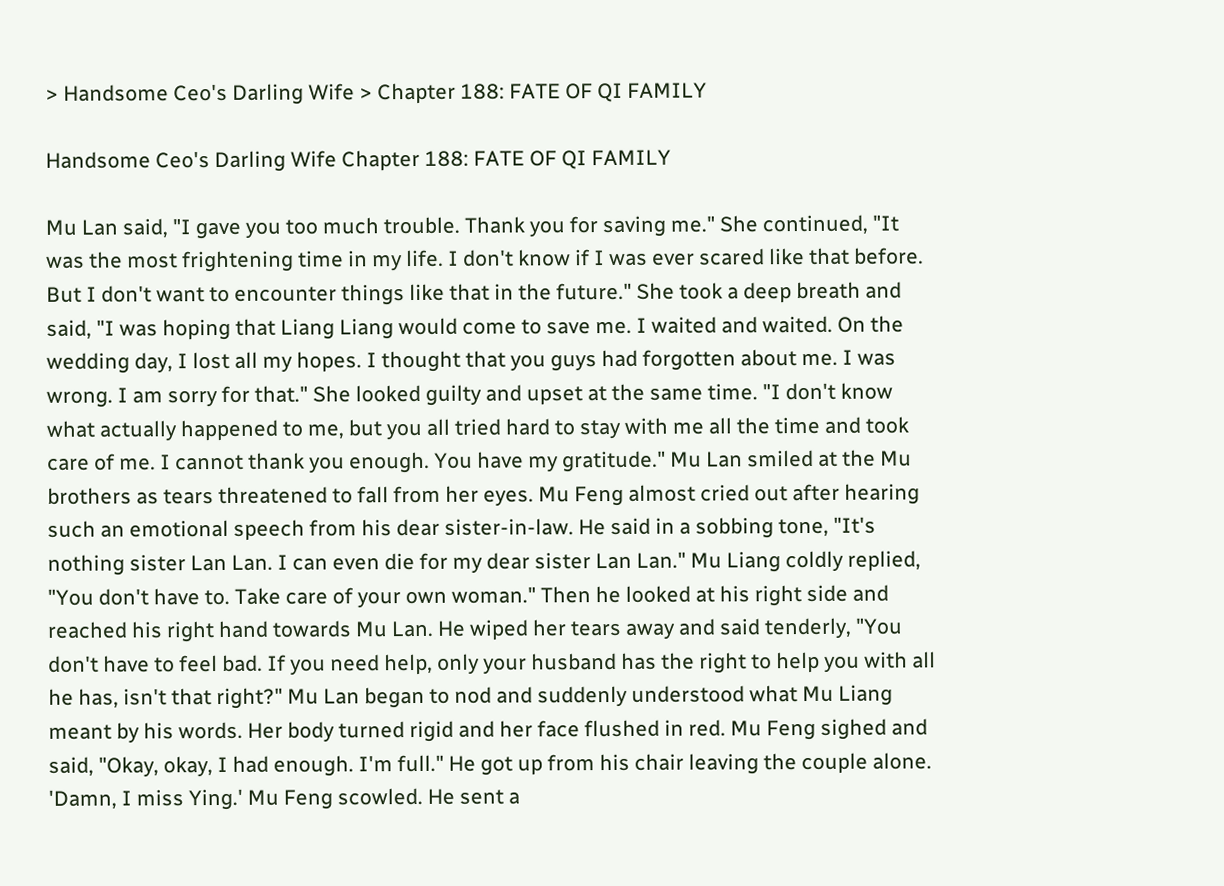> Handsome Ceo's Darling Wife > Chapter 188: FATE OF QI FAMILY

Handsome Ceo's Darling Wife Chapter 188: FATE OF QI FAMILY

Mu Lan said, "I gave you too much trouble. Thank you for saving me." She continued, "It was the most frightening time in my life. I don't know if I was ever scared like that before. But I don't want to encounter things like that in the future." She took a deep breath and said, "I was hoping that Liang Liang would come to save me. I waited and waited. On the wedding day, I lost all my hopes. I thought that you guys had forgotten about me. I was wrong. I am sorry for that." She looked guilty and upset at the same time. "I don't know what actually happened to me, but you all tried hard to stay with me all the time and took care of me. I cannot thank you enough. You have my gratitude." Mu Lan smiled at the Mu brothers as tears threatened to fall from her eyes. Mu Feng almost cried out after hearing such an emotional speech from his dear sister-in-law. He said in a sobbing tone, "It's nothing sister Lan Lan. I can even die for my dear sister Lan Lan." Mu Liang coldly replied, "You don't have to. Take care of your own woman." Then he looked at his right side and reached his right hand towards Mu Lan. He wiped her tears away and said tenderly, "You don't have to feel bad. If you need help, only your husband has the right to help you with all he has, isn't that right?" Mu Lan began to nod and suddenly understood what Mu Liang meant by his words. Her body turned rigid and her face flushed in red. Mu Feng sighed and said, "Okay, okay, I had enough. I'm full." He got up from his chair leaving the couple alone. 'Damn, I miss Ying.' Mu Feng scowled. He sent a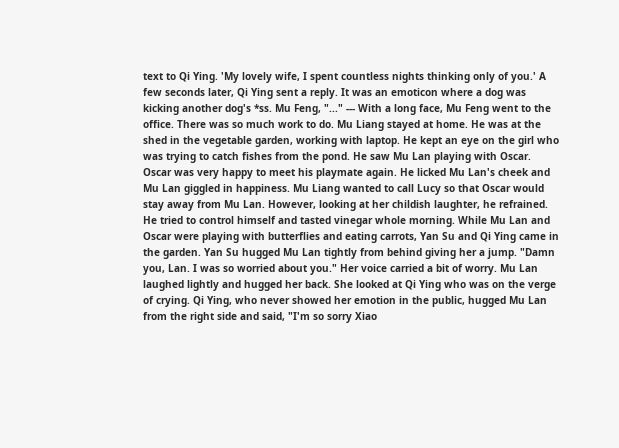text to Qi Ying. 'My lovely wife, I spent countless nights thinking only of you.' A few seconds later, Qi Ying sent a reply. It was an emoticon where a dog was kicking another dog's *ss. Mu Feng, "..." --- With a long face, Mu Feng went to the office. There was so much work to do. Mu Liang stayed at home. He was at the shed in the vegetable garden, working with laptop. He kept an eye on the girl who was trying to catch fishes from the pond. He saw Mu Lan playing with Oscar. Oscar was very happy to meet his playmate again. He licked Mu Lan's cheek and Mu Lan giggled in happiness. Mu Liang wanted to call Lucy so that Oscar would stay away from Mu Lan. However, looking at her childish laughter, he refrained. He tried to control himself and tasted vinegar whole morning. While Mu Lan and Oscar were playing with butterflies and eating carrots, Yan Su and Qi Ying came in the garden. Yan Su hugged Mu Lan tightly from behind giving her a jump. "Damn you, Lan. I was so worried about you." Her voice carried a bit of worry. Mu Lan laughed lightly and hugged her back. She looked at Qi Ying who was on the verge of crying. Qi Ying, who never showed her emotion in the public, hugged Mu Lan from the right side and said, "I'm so sorry Xiao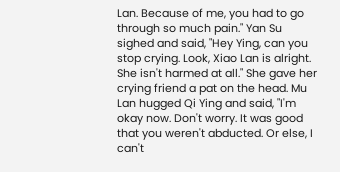Lan. Because of me, you had to go through so much pain." Yan Su sighed and said, "Hey Ying, can you stop crying. Look, Xiao Lan is alright. She isn't harmed at all." She gave her crying friend a pat on the head. Mu Lan hugged Qi Ying and said, "I'm okay now. Don't worry. It was good that you weren't abducted. Or else, I can't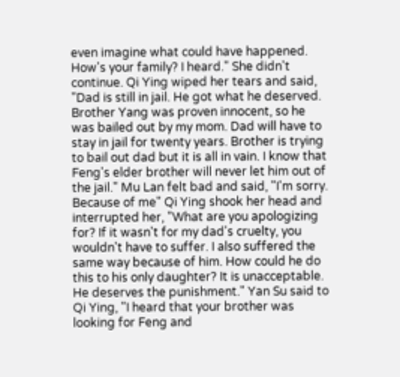even imagine what could have happened. How's your family? I heard." She didn't continue. Qi Ying wiped her tears and said, "Dad is still in jail. He got what he deserved. Brother Yang was proven innocent, so he was bailed out by my mom. Dad will have to stay in jail for twenty years. Brother is trying to bail out dad but it is all in vain. I know that Feng's elder brother will never let him out of the jail." Mu Lan felt bad and said, "I'm sorry. Because of me" Qi Ying shook her head and interrupted her, "What are you apologizing for? If it wasn't for my dad's cruelty, you wouldn't have to suffer. I also suffered the same way because of him. How could he do this to his only daughter? It is unacceptable. He deserves the punishment." Yan Su said to Qi Ying, "I heard that your brother was looking for Feng and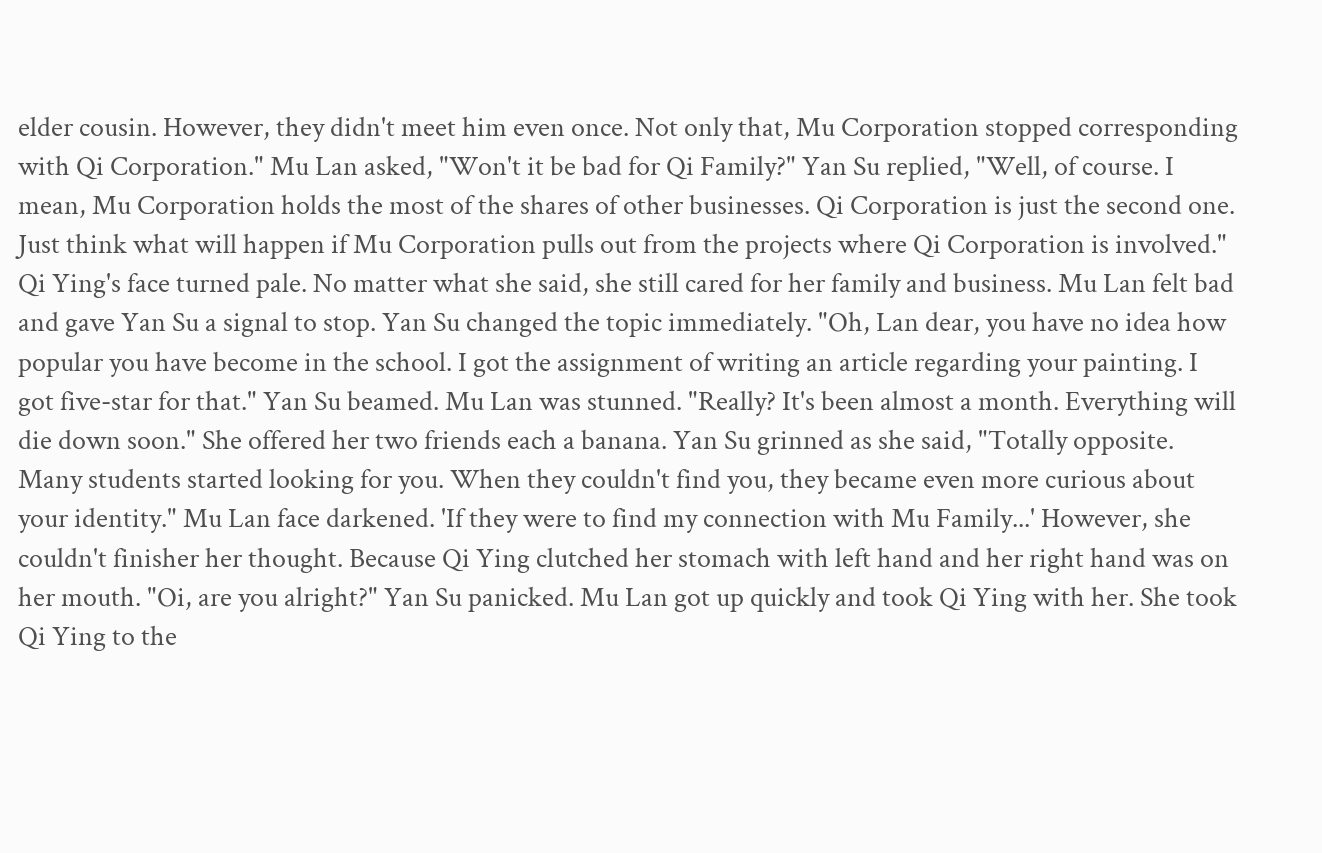elder cousin. However, they didn't meet him even once. Not only that, Mu Corporation stopped corresponding with Qi Corporation." Mu Lan asked, "Won't it be bad for Qi Family?" Yan Su replied, "Well, of course. I mean, Mu Corporation holds the most of the shares of other businesses. Qi Corporation is just the second one. Just think what will happen if Mu Corporation pulls out from the projects where Qi Corporation is involved." Qi Ying's face turned pale. No matter what she said, she still cared for her family and business. Mu Lan felt bad and gave Yan Su a signal to stop. Yan Su changed the topic immediately. "Oh, Lan dear, you have no idea how popular you have become in the school. I got the assignment of writing an article regarding your painting. I got five-star for that." Yan Su beamed. Mu Lan was stunned. "Really? It's been almost a month. Everything will die down soon." She offered her two friends each a banana. Yan Su grinned as she said, "Totally opposite. Many students started looking for you. When they couldn't find you, they became even more curious about your identity." Mu Lan face darkened. 'If they were to find my connection with Mu Family...' However, she couldn't finisher her thought. Because Qi Ying clutched her stomach with left hand and her right hand was on her mouth. "Oi, are you alright?" Yan Su panicked. Mu Lan got up quickly and took Qi Ying with her. She took Qi Ying to the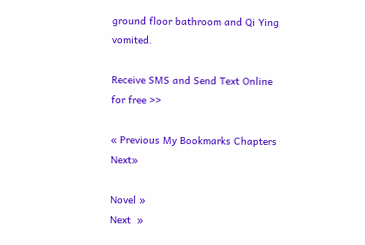ground floor bathroom and Qi Ying vomited.

Receive SMS and Send Text Online for free >>

« Previous My Bookmarks Chapters Next»

Novel »
Next  »